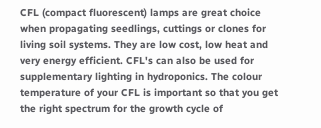CFL (compact fluorescent) lamps are great choice when propagating seedlings, cuttings or clones for living soil systems. They are low cost, low heat and very energy efficient. CFL's can also be used for supplementary lighting in hydroponics. The colour temperature of your CFL is important so that you get the right spectrum for the growth cycle of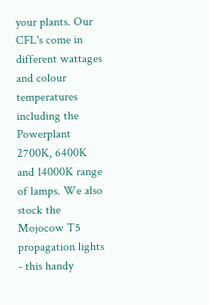your plants. Our CFL's come in different wattages and colour temperatures including the Powerplant 2700K, 6400K and 14000K range of lamps. We also stock the Mojocow T5 propagation lights - this handy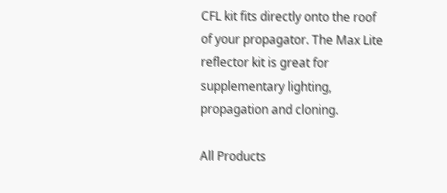CFL kit fits directly onto the roof of your propagator. The Max Lite reflector kit is great for supplementary lighting, propagation and cloning.

All Products